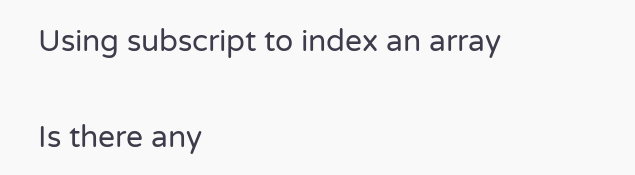Using subscript to index an array

Is there any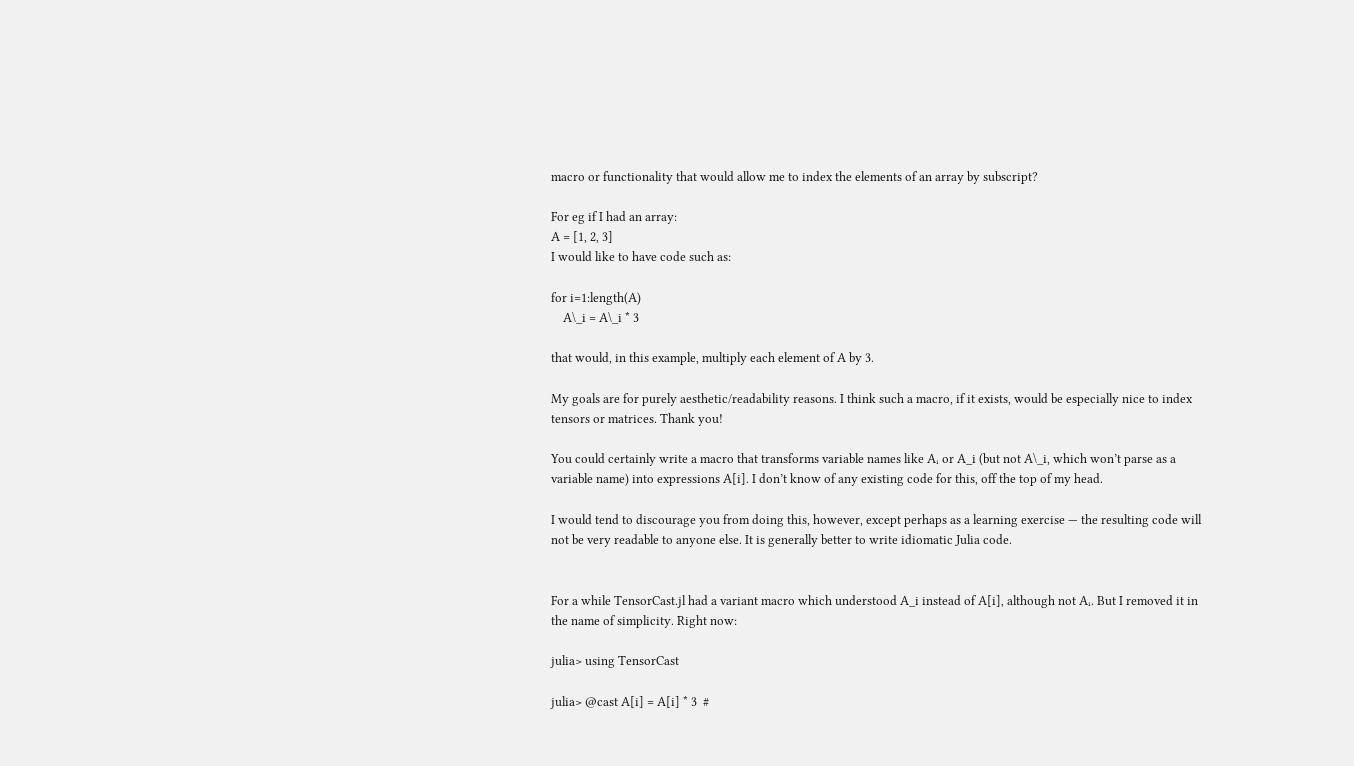macro or functionality that would allow me to index the elements of an array by subscript?

For eg if I had an array:
A = [1, 2, 3]
I would like to have code such as:

for i=1:length(A)
    A\_i = A\_i * 3

that would, in this example, multiply each element of A by 3.

My goals are for purely aesthetic/readability reasons. I think such a macro, if it exists, would be especially nice to index tensors or matrices. Thank you!

You could certainly write a macro that transforms variable names like Aᵢ or A_i (but not A\_i, which won’t parse as a variable name) into expressions A[i]. I don’t know of any existing code for this, off the top of my head.

I would tend to discourage you from doing this, however, except perhaps as a learning exercise — the resulting code will not be very readable to anyone else. It is generally better to write idiomatic Julia code.


For a while TensorCast.jl had a variant macro which understood A_i instead of A[i], although not Aᵢ. But I removed it in the name of simplicity. Right now:

julia> using TensorCast

julia> @cast A[i] = A[i] * 3  #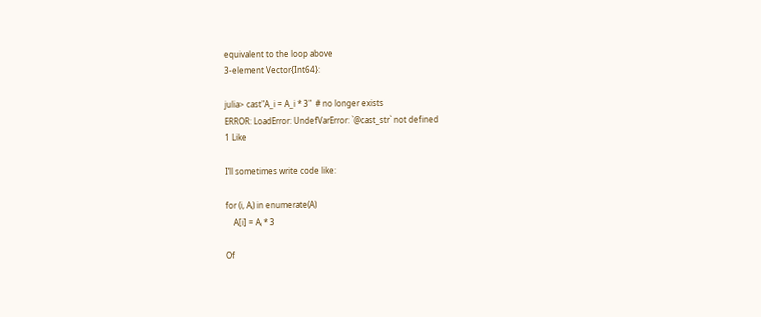equivalent to the loop above
3-element Vector{Int64}:

julia> cast"A_i = A_i * 3"  # no longer exists
ERROR: LoadError: UndefVarError: `@cast_str` not defined
1 Like

I’ll sometimes write code like:

for (i, Aᵢ) in enumerate(A)
    A[i] = Aᵢ * 3

Of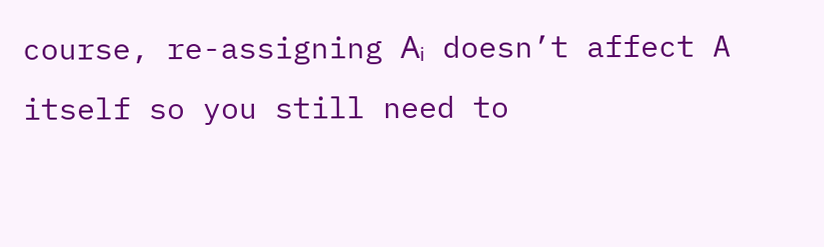course, re-assigning Aᵢ doesn’t affect A itself so you still need to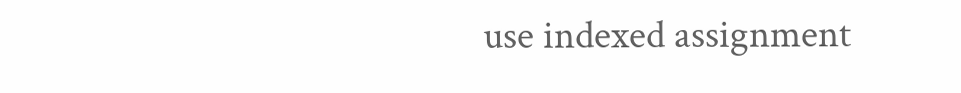use indexed assignment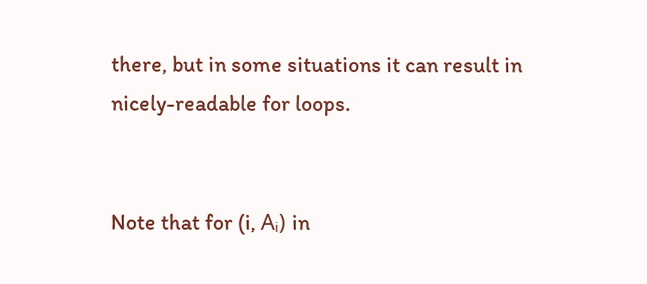there, but in some situations it can result in nicely-readable for loops.


Note that for (i, Aᵢ) in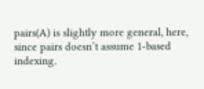pairs(A) is slightly more general, here, since pairs doesn’t assume 1-based indexing.